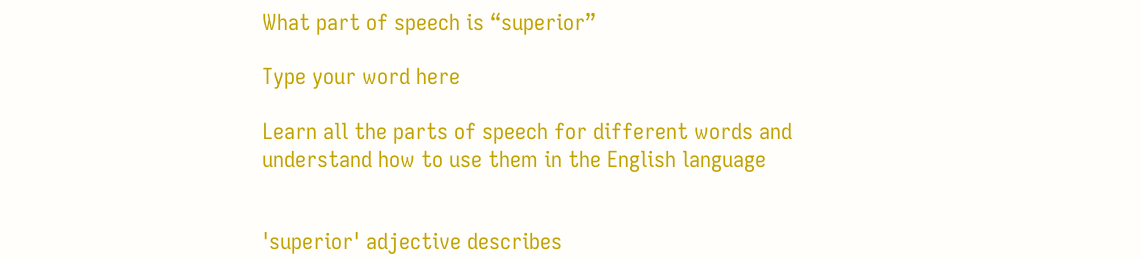What part of speech is “superior”

Type your word here

Learn all the parts of speech for different words and understand how to use them in the English language


'superior' adjective describes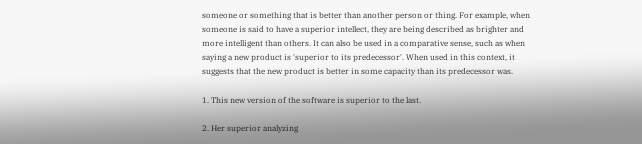someone or something that is better than another person or thing. For example, when someone is said to have a superior intellect, they are being described as brighter and more intelligent than others. It can also be used in a comparative sense, such as when saying a new product is 'superior to its predecessor'. When used in this context, it suggests that the new product is better in some capacity than its predecessor was.

1. This new version of the software is superior to the last.

2. Her superior analyzing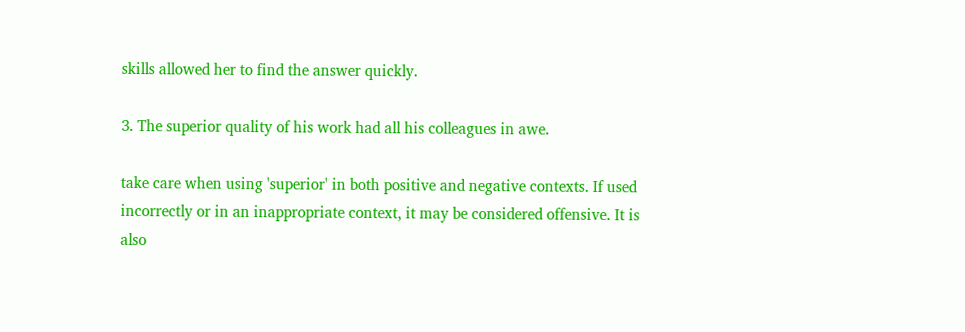skills allowed her to find the answer quickly.

3. The superior quality of his work had all his colleagues in awe.

take care when using 'superior' in both positive and negative contexts. If used incorrectly or in an inappropriate context, it may be considered offensive. It is also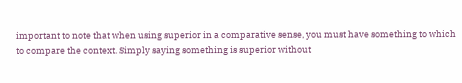important to note that when using superior in a comparative sense, you must have something to which to compare the context. Simply saying something is superior without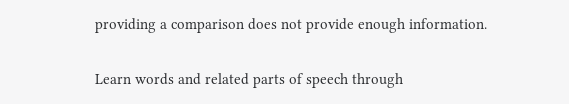providing a comparison does not provide enough information.

Learn words and related parts of speech through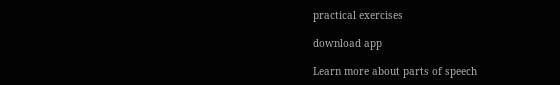practical exercises

download app

Learn more about parts of speech